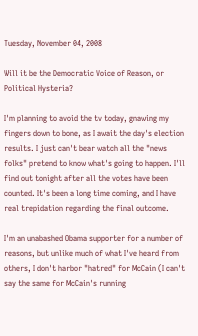Tuesday, November 04, 2008

Will it be the Democratic Voice of Reason, or Political Hysteria?

I'm planning to avoid the tv today, gnawing my fingers down to bone, as I await the day's election results. I just can't bear watch all the "news folks" pretend to know what's going to happen. I'll find out tonight after all the votes have been counted. It's been a long time coming, and I have real trepidation regarding the final outcome.

I'm an unabashed Obama supporter for a number of reasons, but unlike much of what I've heard from others, I don't harbor "hatred" for McCain (I can't say the same for McCain's running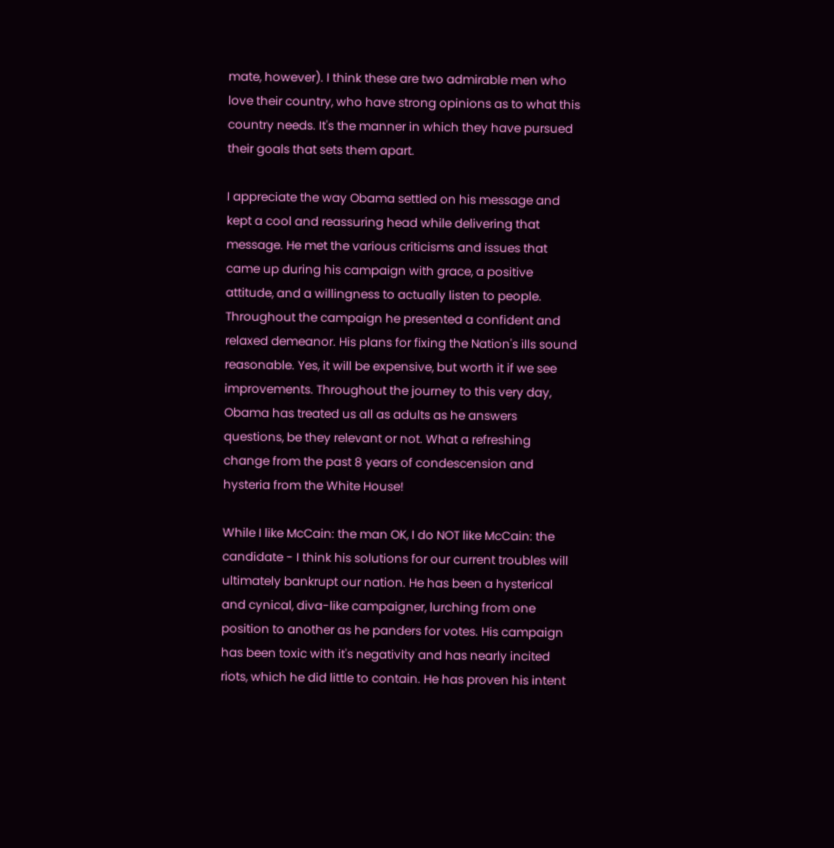mate, however). I think these are two admirable men who love their country, who have strong opinions as to what this country needs. It's the manner in which they have pursued their goals that sets them apart.

I appreciate the way Obama settled on his message and kept a cool and reassuring head while delivering that message. He met the various criticisms and issues that came up during his campaign with grace, a positive attitude, and a willingness to actually listen to people. Throughout the campaign he presented a confident and relaxed demeanor. His plans for fixing the Nation's ills sound reasonable. Yes, it will be expensive, but worth it if we see improvements. Throughout the journey to this very day, Obama has treated us all as adults as he answers questions, be they relevant or not. What a refreshing change from the past 8 years of condescension and hysteria from the White House!

While I like McCain: the man OK, I do NOT like McCain: the candidate - I think his solutions for our current troubles will ultimately bankrupt our nation. He has been a hysterical and cynical, diva-like campaigner, lurching from one position to another as he panders for votes. His campaign has been toxic with it's negativity and has nearly incited riots, which he did little to contain. He has proven his intent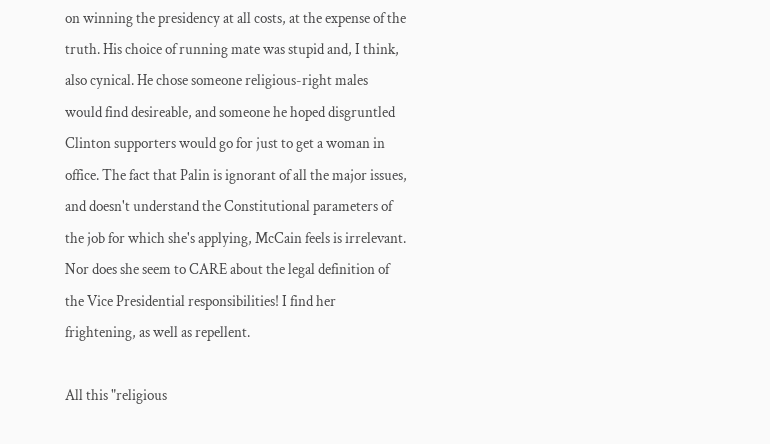on winning the presidency at all costs, at the expense of the truth. His choice of running mate was stupid and, I think, also cynical. He chose someone religious-right males would find desireable, and someone he hoped disgruntled Clinton supporters would go for just to get a woman in office. The fact that Palin is ignorant of all the major issues, and doesn't understand the Constitutional parameters of the job for which she's applying, McCain feels is irrelevant. Nor does she seem to CARE about the legal definition of the Vice Presidential responsibilities! I find her frightening, as well as repellent.

All this "religious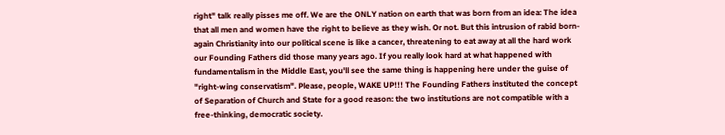right" talk really pisses me off. We are the ONLY nation on earth that was born from an idea: The idea that all men and women have the right to believe as they wish. Or not. But this intrusion of rabid born-again Christianity into our political scene is like a cancer, threatening to eat away at all the hard work our Founding Fathers did those many years ago. If you really look hard at what happened with fundamentalism in the Middle East, you'll see the same thing is happening here under the guise of "right-wing conservatism". Please, people, WAKE UP!!! The Founding Fathers instituted the concept of Separation of Church and State for a good reason: the two institutions are not compatible with a free-thinking, democratic society.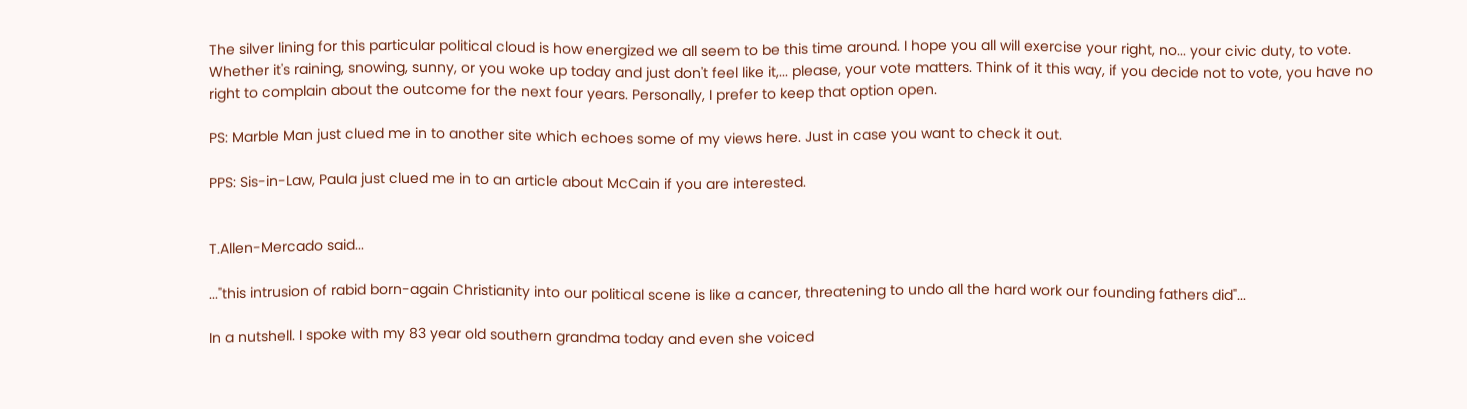The silver lining for this particular political cloud is how energized we all seem to be this time around. I hope you all will exercise your right, no... your civic duty, to vote. Whether it's raining, snowing, sunny, or you woke up today and just don't feel like it,... please, your vote matters. Think of it this way, if you decide not to vote, you have no right to complain about the outcome for the next four years. Personally, I prefer to keep that option open.

PS: Marble Man just clued me in to another site which echoes some of my views here. Just in case you want to check it out.

PPS: Sis-in-Law, Paula just clued me in to an article about McCain if you are interested.


T.Allen-Mercado said...

..."this intrusion of rabid born-again Christianity into our political scene is like a cancer, threatening to undo all the hard work our founding fathers did"...

In a nutshell. I spoke with my 83 year old southern grandma today and even she voiced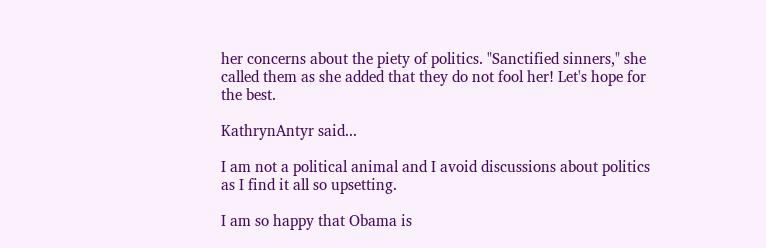her concerns about the piety of politics. "Sanctified sinners," she called them as she added that they do not fool her! Let's hope for the best.

KathrynAntyr said...

I am not a political animal and I avoid discussions about politics as I find it all so upsetting.

I am so happy that Obama is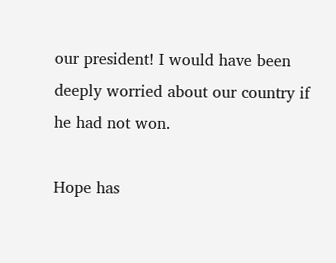our president! I would have been deeply worried about our country if he had not won.

Hope has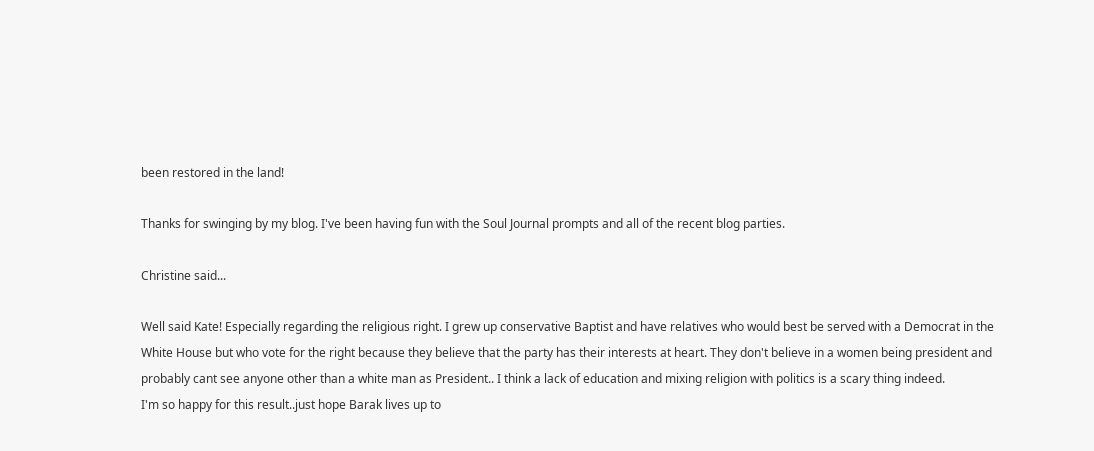been restored in the land!

Thanks for swinging by my blog. I've been having fun with the Soul Journal prompts and all of the recent blog parties.

Christine said...

Well said Kate! Especially regarding the religious right. I grew up conservative Baptist and have relatives who would best be served with a Democrat in the White House but who vote for the right because they believe that the party has their interests at heart. They don't believe in a women being president and probably cant see anyone other than a white man as President.. I think a lack of education and mixing religion with politics is a scary thing indeed.
I'm so happy for this result..just hope Barak lives up to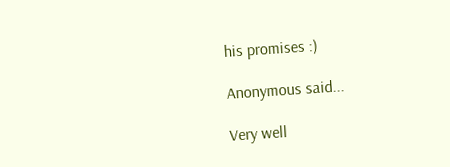his promises :)

Anonymous said...

Very well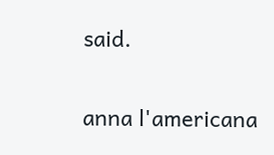said.

anna l'americana